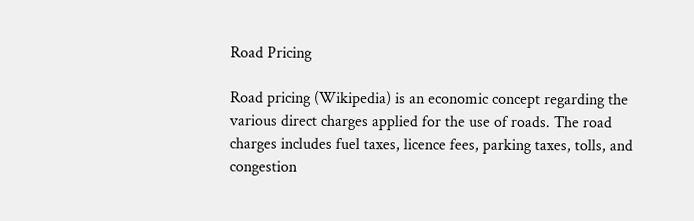Road Pricing

Road pricing (Wikipedia) is an economic concept regarding the various direct charges applied for the use of roads. The road charges includes fuel taxes, licence fees, parking taxes, tolls, and congestion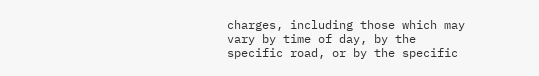charges, including those which may vary by time of day, by the specific road, or by the specific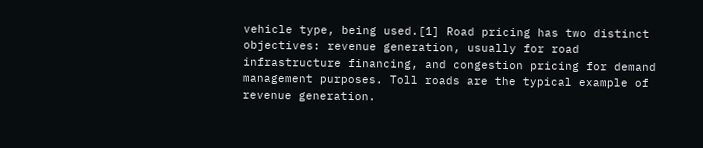vehicle type, being used.[1] Road pricing has two distinct objectives: revenue generation, usually for road infrastructure financing, and congestion pricing for demand management purposes. Toll roads are the typical example of revenue generation.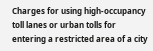Charges for using high-occupancy toll lanes or urban tolls for entering a restricted area of a city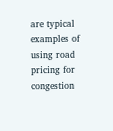are typical examples of using road pricing for congestion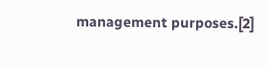management purposes.[2]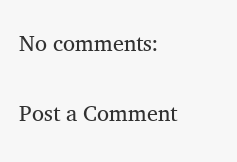No comments:

Post a Comment